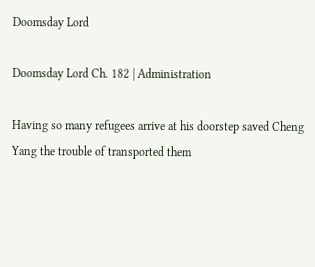Doomsday Lord

Doomsday Lord Ch. 182 | Administration

Having so many refugees arrive at his doorstep saved Cheng Yang the trouble of transported them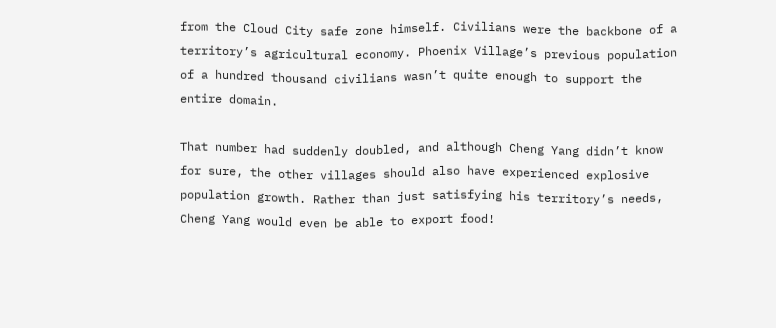from the Cloud City safe zone himself. Civilians were the backbone of a territory’s agricultural economy. Phoenix Village’s previous population of a hundred thousand civilians wasn’t quite enough to support the entire domain.

That number had suddenly doubled, and although Cheng Yang didn’t know for sure, the other villages should also have experienced explosive population growth. Rather than just satisfying his territory’s needs, Cheng Yang would even be able to export food!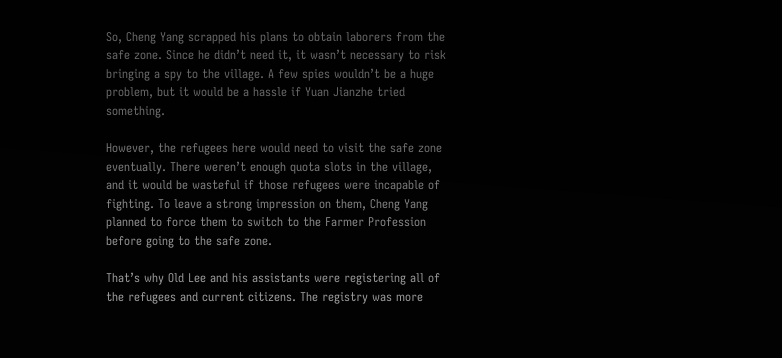So, Cheng Yang scrapped his plans to obtain laborers from the safe zone. Since he didn’t need it, it wasn’t necessary to risk bringing a spy to the village. A few spies wouldn’t be a huge problem, but it would be a hassle if Yuan Jianzhe tried something.

However, the refugees here would need to visit the safe zone eventually. There weren’t enough quota slots in the village, and it would be wasteful if those refugees were incapable of fighting. To leave a strong impression on them, Cheng Yang planned to force them to switch to the Farmer Profession before going to the safe zone.

That’s why Old Lee and his assistants were registering all of the refugees and current citizens. The registry was more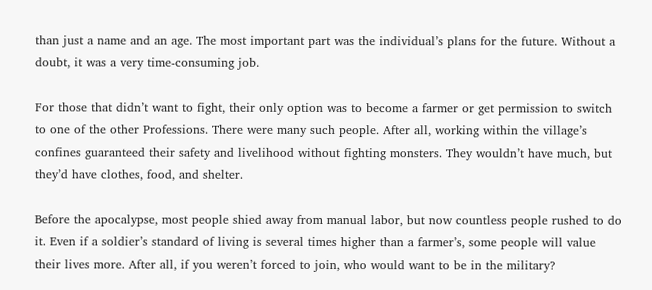than just a name and an age. The most important part was the individual’s plans for the future. Without a doubt, it was a very time-consuming job.

For those that didn’t want to fight, their only option was to become a farmer or get permission to switch to one of the other Professions. There were many such people. After all, working within the village’s confines guaranteed their safety and livelihood without fighting monsters. They wouldn’t have much, but they’d have clothes, food, and shelter.

Before the apocalypse, most people shied away from manual labor, but now countless people rushed to do it. Even if a soldier’s standard of living is several times higher than a farmer’s, some people will value their lives more. After all, if you weren’t forced to join, who would want to be in the military?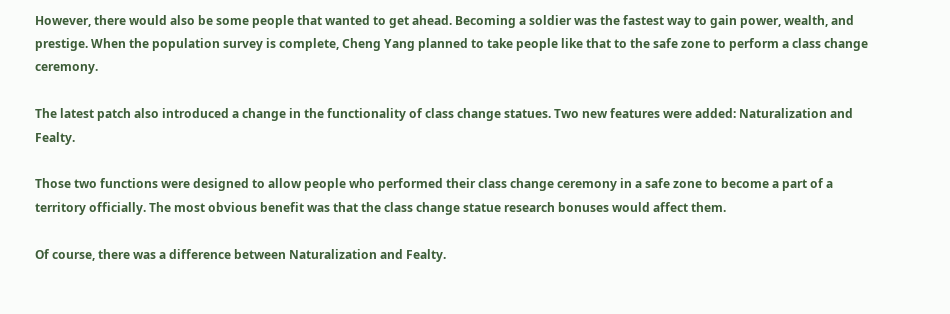However, there would also be some people that wanted to get ahead. Becoming a soldier was the fastest way to gain power, wealth, and prestige. When the population survey is complete, Cheng Yang planned to take people like that to the safe zone to perform a class change ceremony.

The latest patch also introduced a change in the functionality of class change statues. Two new features were added: Naturalization and Fealty.

Those two functions were designed to allow people who performed their class change ceremony in a safe zone to become a part of a territory officially. The most obvious benefit was that the class change statue research bonuses would affect them.

Of course, there was a difference between Naturalization and Fealty.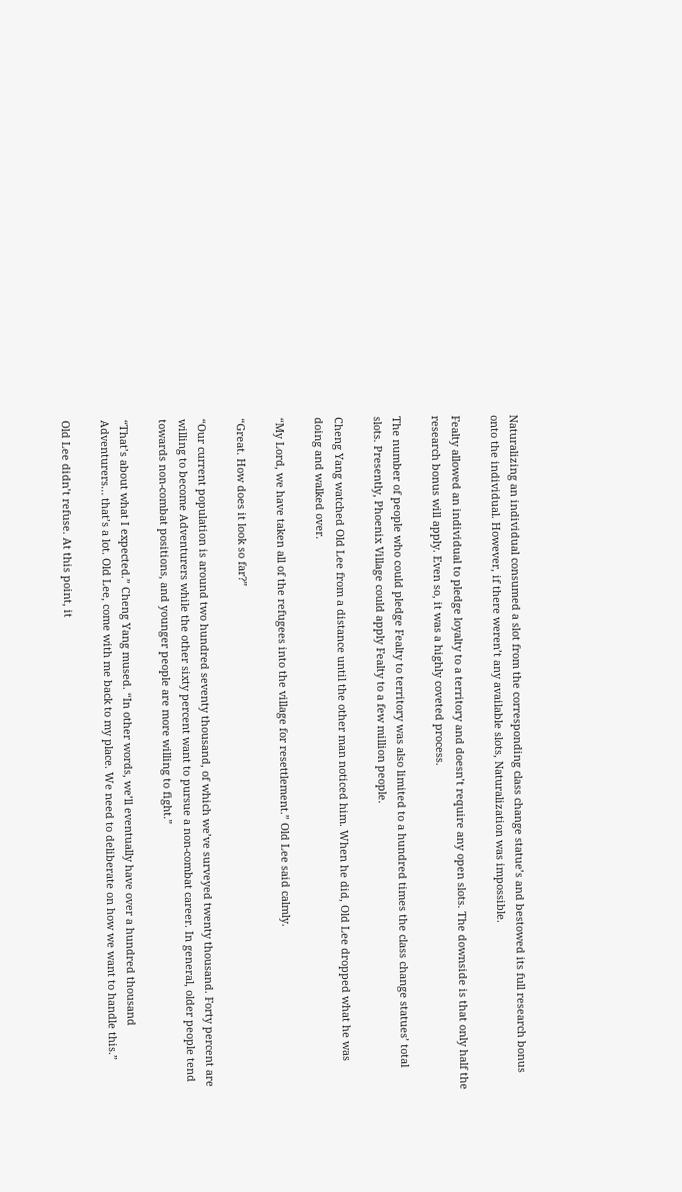Naturalizing an individual consumed a slot from the corresponding class change statue’s and bestowed its full research bonus onto the individual. However, if there weren’t any available slots, Naturalization was impossible.

Fealty allowed an individual to pledge loyalty to a territory and doesn’t require any open slots. The downside is that only half the research bonus will apply. Even so, it was a highly coveted process.

The number of people who could pledge Fealty to territory was also limited to a hundred times the class change statues’ total slots. Presently, Phoenix Village could apply Fealty to a few million people.

Cheng Yang watched Old Lee from a distance until the other man noticed him. When he did, Old Lee dropped what he was doing and walked over.

“My Lord, we have taken all of the refugees into the village for resettlement.” Old Lee said calmly.

“Great. How does it look so far?”

“Our current population is around two hundred seventy thousand, of which we’ve surveyed twenty thousand. Forty percent are willing to become Adventurers while the other sixty percent want to pursue a non-combat career. In general, older people tend towards non-combat positions, and younger people are more willing to fight.”

“That’s about what I expected.” Cheng Yang mused. “In other words, we’ll eventually have over a hundred thousand Adventurers… that’s a lot. Old Lee, come with me back to my place. We need to deliberate on how we want to handle this.”

Old Lee didn’t refuse. At this point, it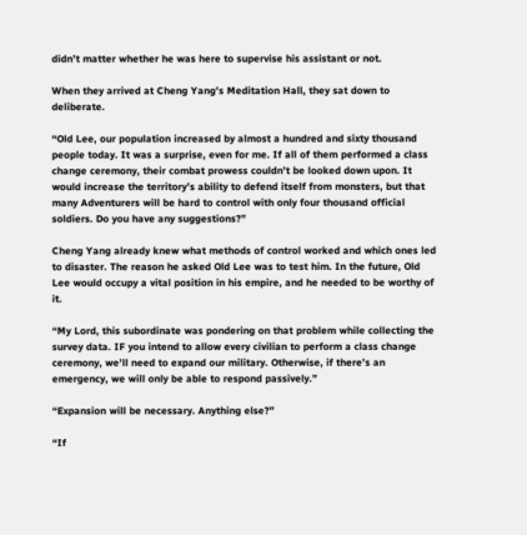didn’t matter whether he was here to supervise his assistant or not.

When they arrived at Cheng Yang’s Meditation Hall, they sat down to deliberate.

“Old Lee, our population increased by almost a hundred and sixty thousand people today. It was a surprise, even for me. If all of them performed a class change ceremony, their combat prowess couldn’t be looked down upon. It would increase the territory’s ability to defend itself from monsters, but that many Adventurers will be hard to control with only four thousand official soldiers. Do you have any suggestions?”

Cheng Yang already knew what methods of control worked and which ones led to disaster. The reason he asked Old Lee was to test him. In the future, Old Lee would occupy a vital position in his empire, and he needed to be worthy of it.

“My Lord, this subordinate was pondering on that problem while collecting the survey data. IF you intend to allow every civilian to perform a class change ceremony, we’ll need to expand our military. Otherwise, if there’s an emergency, we will only be able to respond passively.”

“Expansion will be necessary. Anything else?”

“If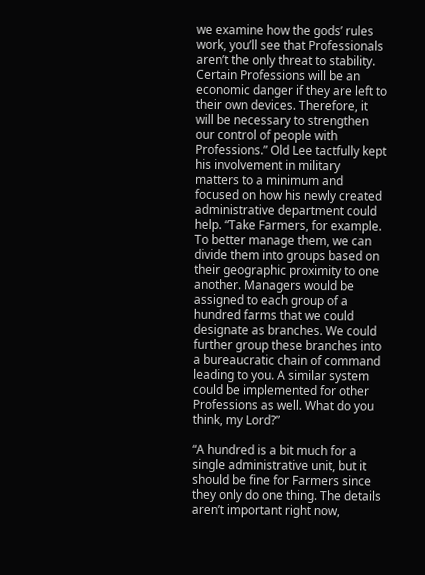we examine how the gods’ rules work, you’ll see that Professionals aren’t the only threat to stability. Certain Professions will be an economic danger if they are left to their own devices. Therefore, it will be necessary to strengthen our control of people with Professions.” Old Lee tactfully kept his involvement in military matters to a minimum and focused on how his newly created administrative department could help. “Take Farmers, for example. To better manage them, we can divide them into groups based on their geographic proximity to one another. Managers would be assigned to each group of a hundred farms that we could designate as branches. We could further group these branches into a bureaucratic chain of command leading to you. A similar system could be implemented for other Professions as well. What do you think, my Lord?”

“A hundred is a bit much for a single administrative unit, but it should be fine for Farmers since they only do one thing. The details aren’t important right now,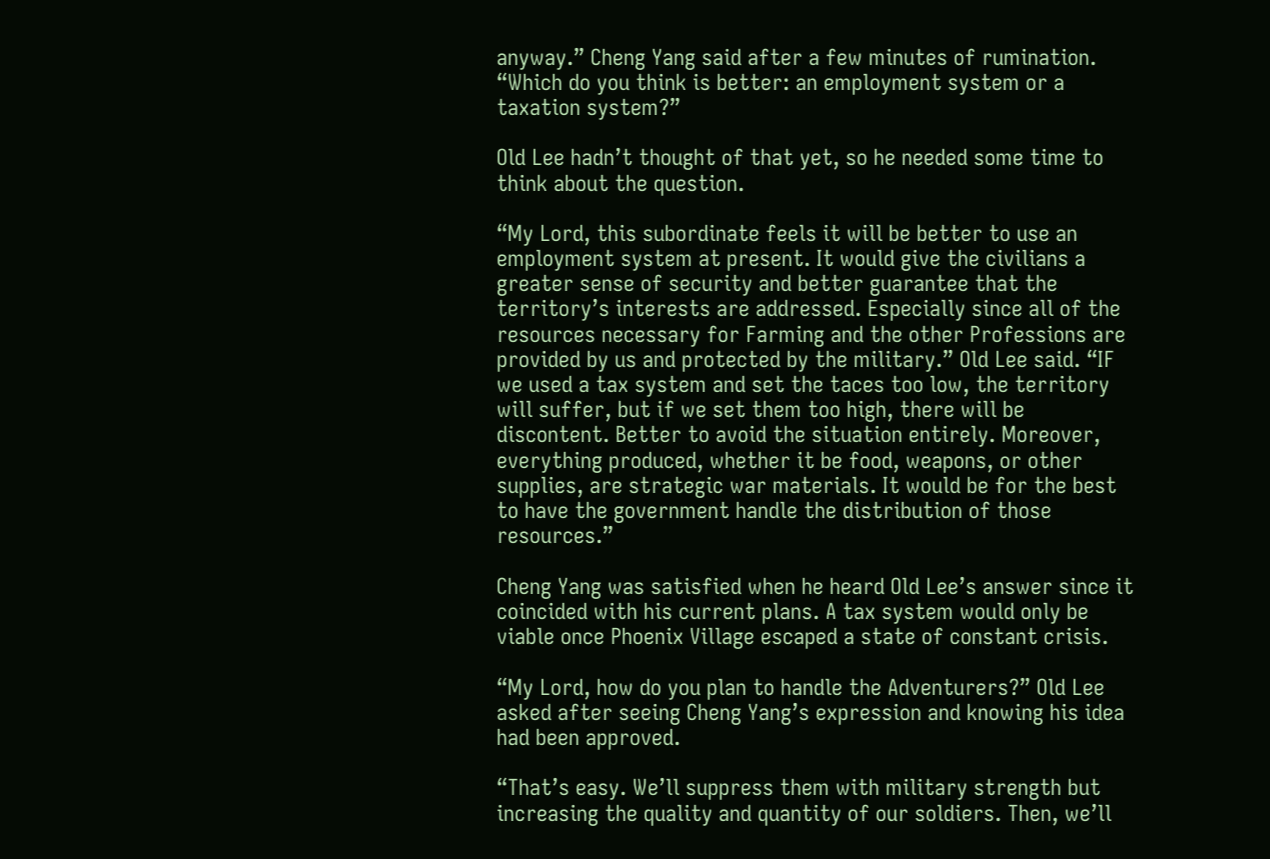anyway.” Cheng Yang said after a few minutes of rumination. “Which do you think is better: an employment system or a taxation system?”

Old Lee hadn’t thought of that yet, so he needed some time to think about the question.

“My Lord, this subordinate feels it will be better to use an employment system at present. It would give the civilians a greater sense of security and better guarantee that the territory’s interests are addressed. Especially since all of the resources necessary for Farming and the other Professions are provided by us and protected by the military.” Old Lee said. “IF we used a tax system and set the taces too low, the territory will suffer, but if we set them too high, there will be discontent. Better to avoid the situation entirely. Moreover, everything produced, whether it be food, weapons, or other supplies, are strategic war materials. It would be for the best to have the government handle the distribution of those resources.”

Cheng Yang was satisfied when he heard Old Lee’s answer since it coincided with his current plans. A tax system would only be viable once Phoenix Village escaped a state of constant crisis.

“My Lord, how do you plan to handle the Adventurers?” Old Lee asked after seeing Cheng Yang’s expression and knowing his idea had been approved.

“That’s easy. We’ll suppress them with military strength but increasing the quality and quantity of our soldiers. Then, we’ll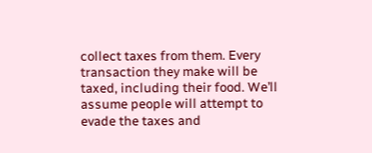collect taxes from them. Every transaction they make will be taxed, including their food. We’ll assume people will attempt to evade the taxes and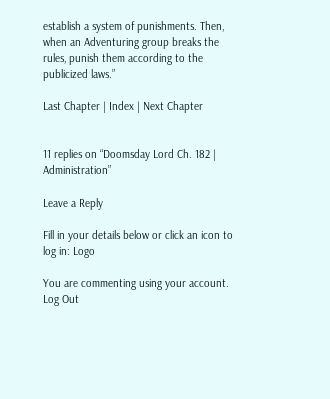establish a system of punishments. Then, when an Adventuring group breaks the rules, punish them according to the publicized laws.”

Last Chapter | Index | Next Chapter


11 replies on “Doomsday Lord Ch. 182 | Administration”

Leave a Reply

Fill in your details below or click an icon to log in: Logo

You are commenting using your account. Log Out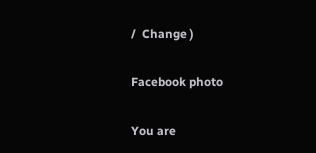/  Change )

Facebook photo

You are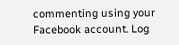commenting using your Facebook account. Log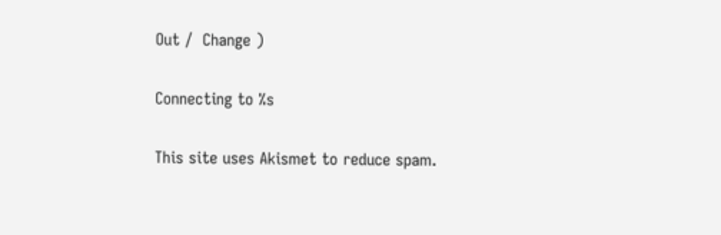Out /  Change )

Connecting to %s

This site uses Akismet to reduce spam.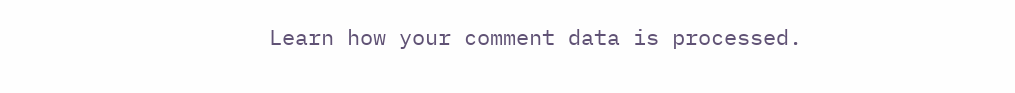Learn how your comment data is processed.